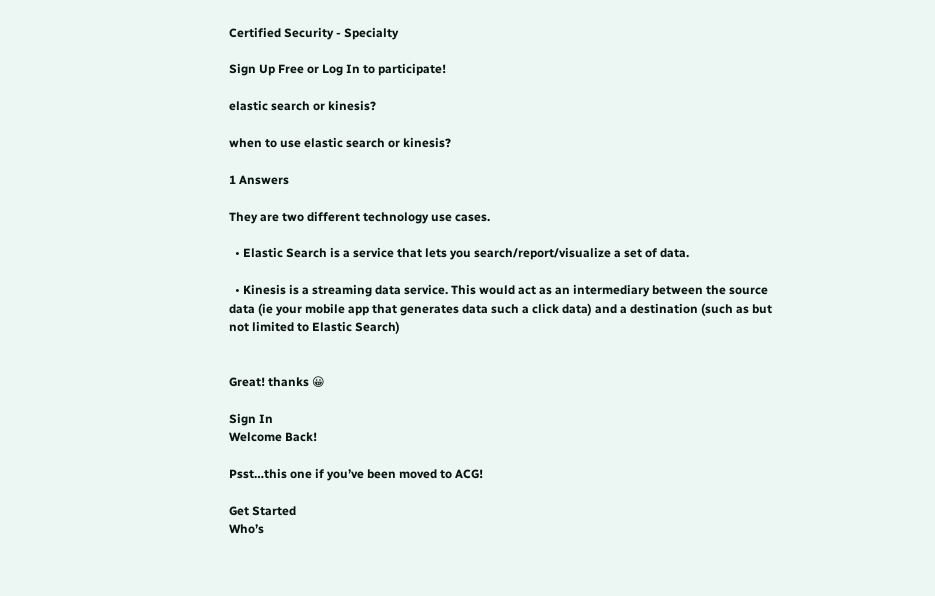Certified Security - Specialty

Sign Up Free or Log In to participate!

elastic search or kinesis?

when to use elastic search or kinesis?

1 Answers

They are two different technology use cases.

  • Elastic Search is a service that lets you search/report/visualize a set of data.

  • Kinesis is a streaming data service. This would act as an intermediary between the source data (ie your mobile app that generates data such a click data) and a destination (such as but not limited to Elastic Search)


Great! thanks 😀

Sign In
Welcome Back!

Psst…this one if you’ve been moved to ACG!

Get Started
Who’s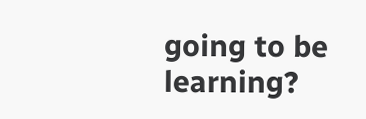going to be learning?